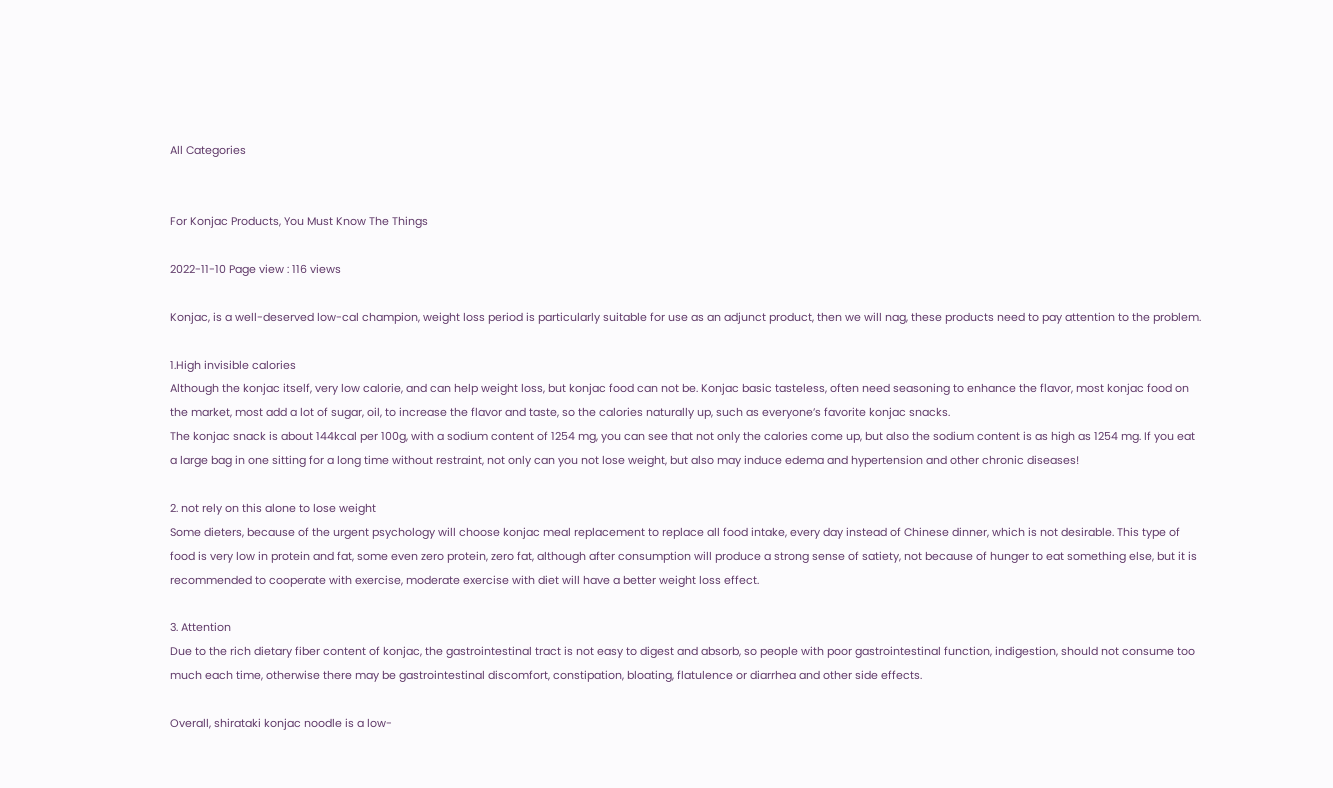All Categories


For Konjac Products, You Must Know The Things

2022-11-10 Page view : 116 views

Konjac, is a well-deserved low-cal champion, weight loss period is particularly suitable for use as an adjunct product, then we will nag, these products need to pay attention to the problem.

1.High invisible calories
Although the konjac itself, very low calorie, and can help weight loss, but konjac food can not be. Konjac basic tasteless, often need seasoning to enhance the flavor, most konjac food on the market, most add a lot of sugar, oil, to increase the flavor and taste, so the calories naturally up, such as everyone’s favorite konjac snacks.
The konjac snack is about 144kcal per 100g, with a sodium content of 1254 mg, you can see that not only the calories come up, but also the sodium content is as high as 1254 mg. If you eat a large bag in one sitting for a long time without restraint, not only can you not lose weight, but also may induce edema and hypertension and other chronic diseases!

2. not rely on this alone to lose weight
Some dieters, because of the urgent psychology will choose konjac meal replacement to replace all food intake, every day instead of Chinese dinner, which is not desirable. This type of food is very low in protein and fat, some even zero protein, zero fat, although after consumption will produce a strong sense of satiety, not because of hunger to eat something else, but it is recommended to cooperate with exercise, moderate exercise with diet will have a better weight loss effect.

3. Attention
Due to the rich dietary fiber content of konjac, the gastrointestinal tract is not easy to digest and absorb, so people with poor gastrointestinal function, indigestion, should not consume too much each time, otherwise there may be gastrointestinal discomfort, constipation, bloating, flatulence or diarrhea and other side effects.

Overall, shirataki konjac noodle is a low-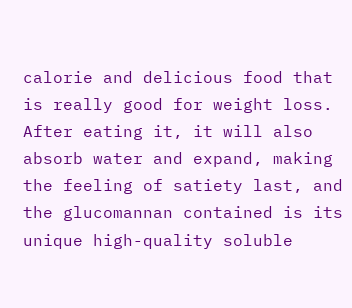calorie and delicious food that is really good for weight loss. After eating it, it will also absorb water and expand, making the feeling of satiety last, and the glucomannan contained is its unique high-quality soluble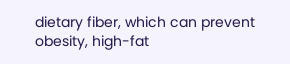dietary fiber, which can prevent obesity, high-fat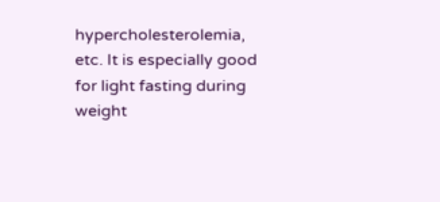hypercholesterolemia, etc. It is especially good for light fasting during weight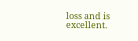loss and is excellent.